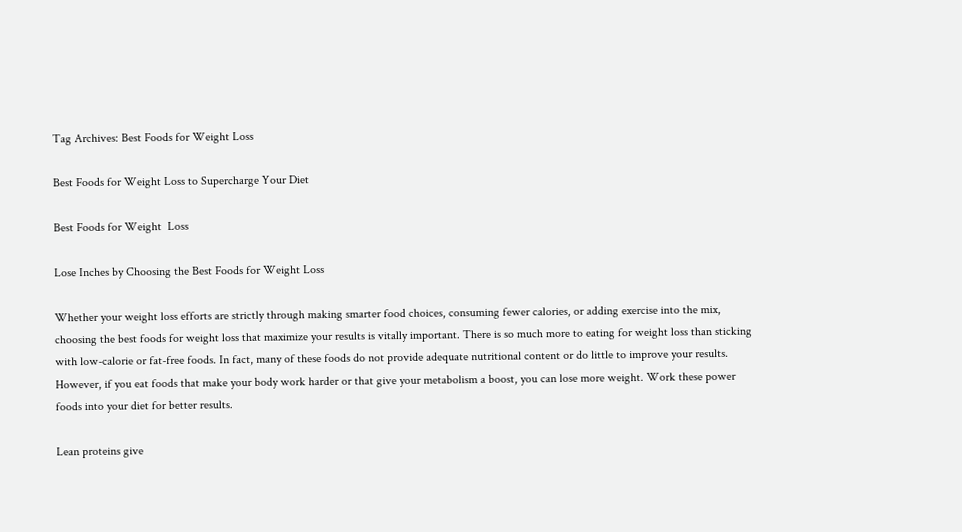Tag Archives: Best Foods for Weight Loss

Best Foods for Weight Loss to Supercharge Your Diet

Best Foods for Weight  Loss

Lose Inches by Choosing the Best Foods for Weight Loss

Whether your weight loss efforts are strictly through making smarter food choices, consuming fewer calories, or adding exercise into the mix, choosing the best foods for weight loss that maximize your results is vitally important. There is so much more to eating for weight loss than sticking with low-calorie or fat-free foods. In fact, many of these foods do not provide adequate nutritional content or do little to improve your results. However, if you eat foods that make your body work harder or that give your metabolism a boost, you can lose more weight. Work these power foods into your diet for better results.

Lean proteins give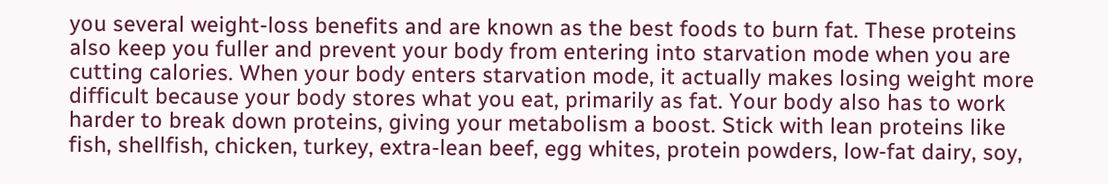you several weight-loss benefits and are known as the best foods to burn fat. These proteins also keep you fuller and prevent your body from entering into starvation mode when you are cutting calories. When your body enters starvation mode, it actually makes losing weight more difficult because your body stores what you eat, primarily as fat. Your body also has to work harder to break down proteins, giving your metabolism a boost. Stick with lean proteins like fish, shellfish, chicken, turkey, extra-lean beef, egg whites, protein powders, low-fat dairy, soy,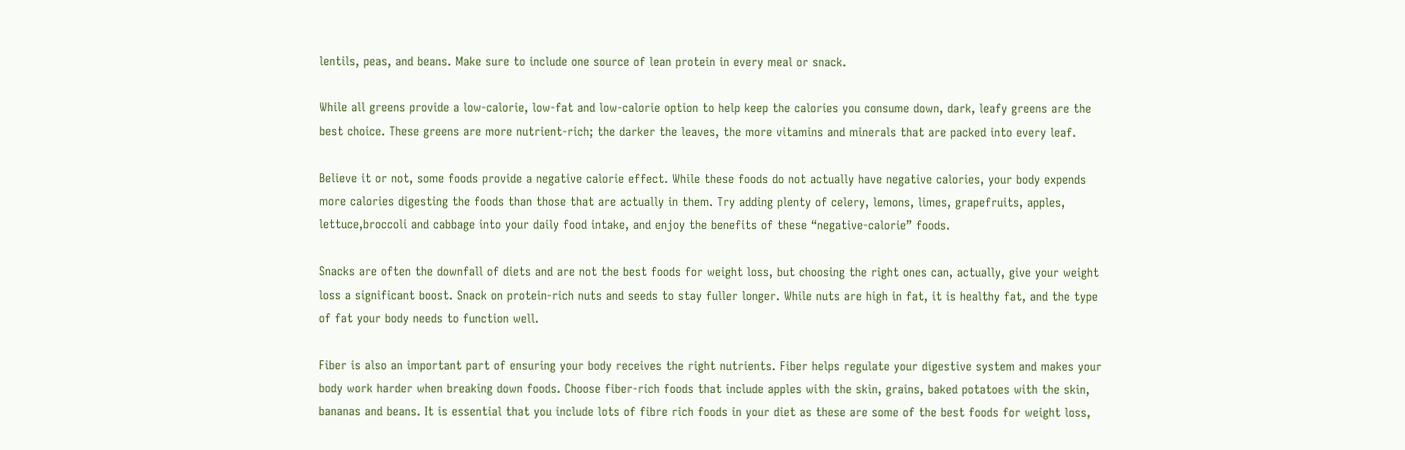lentils, peas, and beans. Make sure to include one source of lean protein in every meal or snack.

While all greens provide a low-calorie, low-fat and low-calorie option to help keep the calories you consume down, dark, leafy greens are the best choice. These greens are more nutrient-rich; the darker the leaves, the more vitamins and minerals that are packed into every leaf.

Believe it or not, some foods provide a negative calorie effect. While these foods do not actually have negative calories, your body expends more calories digesting the foods than those that are actually in them. Try adding plenty of celery, lemons, limes, grapefruits, apples, lettuce,broccoli and cabbage into your daily food intake, and enjoy the benefits of these “negative-calorie” foods.

Snacks are often the downfall of diets and are not the best foods for weight loss, but choosing the right ones can, actually, give your weight loss a significant boost. Snack on protein-rich nuts and seeds to stay fuller longer. While nuts are high in fat, it is healthy fat, and the type of fat your body needs to function well.

Fiber is also an important part of ensuring your body receives the right nutrients. Fiber helps regulate your digestive system and makes your body work harder when breaking down foods. Choose fiber-rich foods that include apples with the skin, grains, baked potatoes with the skin, bananas and beans. It is essential that you include lots of fibre rich foods in your diet as these are some of the best foods for weight loss,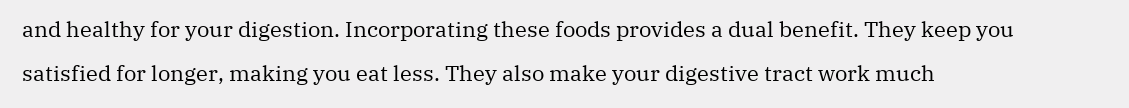and healthy for your digestion. Incorporating these foods provides a dual benefit. They keep you satisfied for longer, making you eat less. They also make your digestive tract work much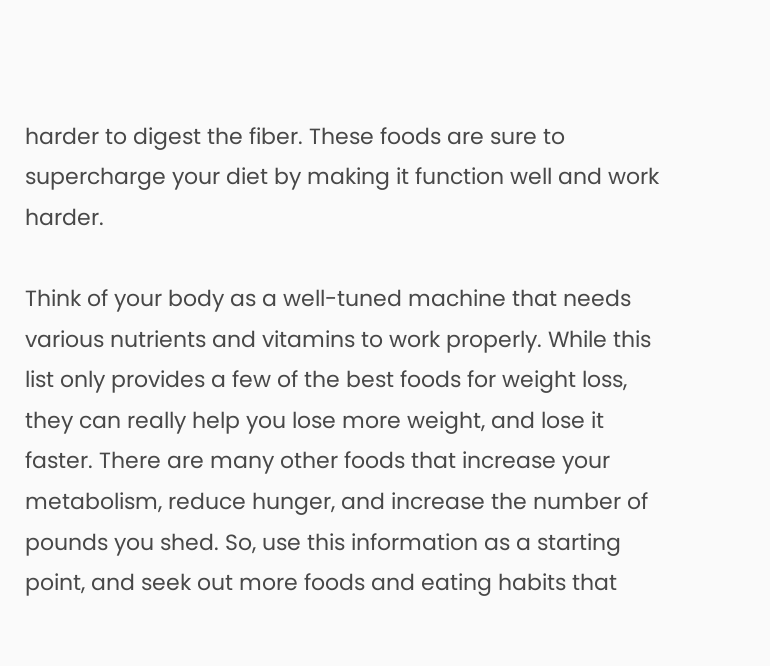harder to digest the fiber. These foods are sure to supercharge your diet by making it function well and work harder.

Think of your body as a well-tuned machine that needs various nutrients and vitamins to work properly. While this list only provides a few of the best foods for weight loss, they can really help you lose more weight, and lose it faster. There are many other foods that increase your metabolism, reduce hunger, and increase the number of pounds you shed. So, use this information as a starting point, and seek out more foods and eating habits that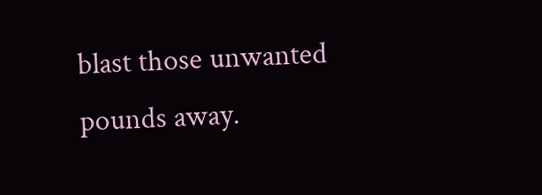blast those unwanted pounds away.